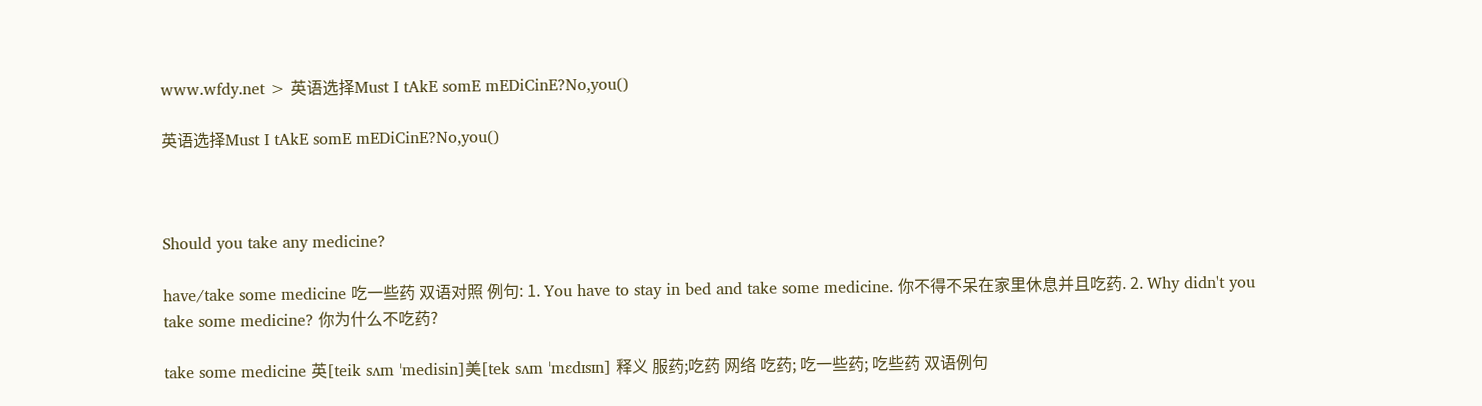www.wfdy.net > 英语选择Must I tAkE somE mEDiCinE?No,you()

英语选择Must I tAkE somE mEDiCinE?No,you()



Should you take any medicine?

have/take some medicine 吃一些药 双语对照 例句: 1. You have to stay in bed and take some medicine. 你不得不呆在家里休息并且吃药. 2. Why didn't you take some medicine? 你为什么不吃药?

take some medicine 英[teik sʌm ˈmedisin]美[tek sʌm ˈmɛdɪsɪn] 释义 服药;吃药 网络 吃药; 吃一些药; 吃些药 双语例句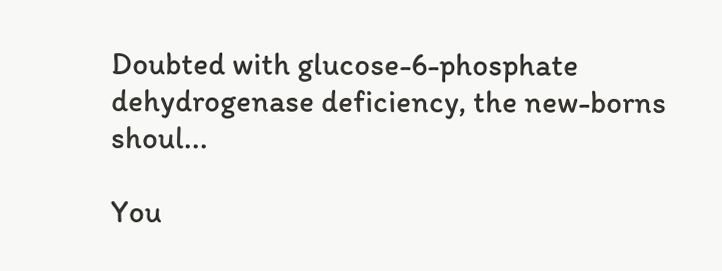Doubted with glucose-6-phosphate dehydrogenase deficiency, the new-borns shoul...

You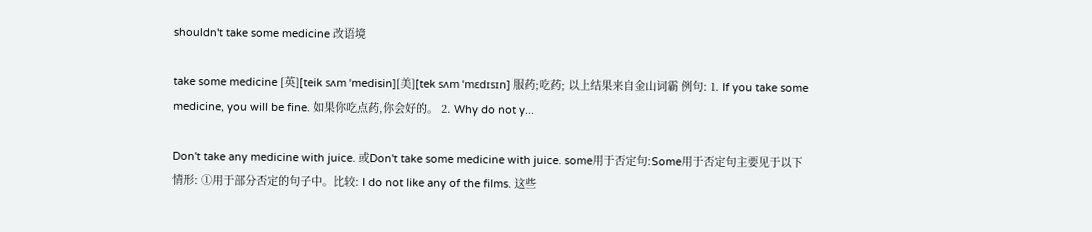shouldn't take some medicine 改语境

take some medicine [英][teik sʌm ˈmedisin][美][tek sʌm ˈmɛdɪsɪn] 服药;吃药; 以上结果来自金山词霸 例句: 1. If you take some medicine, you will be fine. 如果你吃点药,你会好的。 2. Why do not y...

Don't take any medicine with juice. 或Don't take some medicine with juice. some用于否定句:Some用于否定句主要见于以下情形: ①用于部分否定的句子中。比较: I do not like any of the films. 这些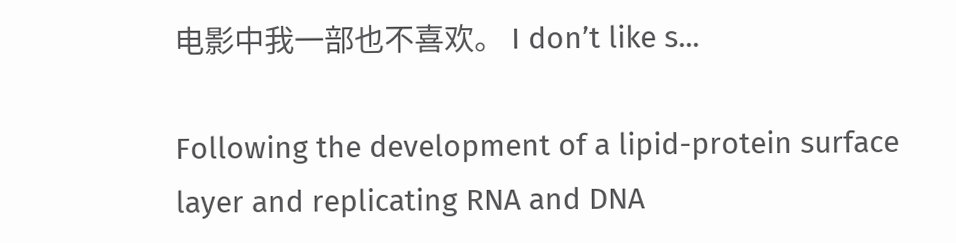电影中我一部也不喜欢。 I don’t like s...

Following the development of a lipid-protein surface layer and replicating RNA and DNA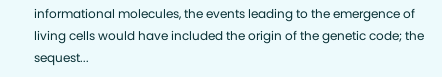informational molecules, the events leading to the emergence of living cells would have included the origin of the genetic code; the sequest...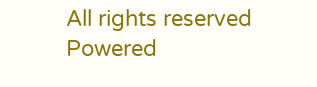All rights reserved Powered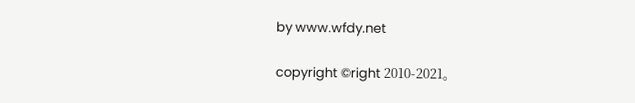by www.wfdy.net

copyright ©right 2010-2021。